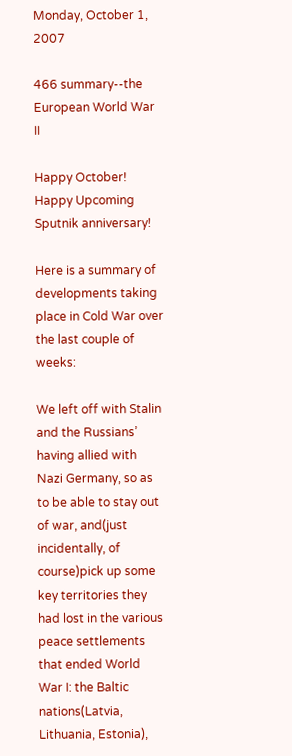Monday, October 1, 2007

466 summary--the European World War II

Happy October! Happy Upcoming Sputnik anniversary!

Here is a summary of developments taking place in Cold War over the last couple of weeks:

We left off with Stalin and the Russians’ having allied with Nazi Germany, so as to be able to stay out of war, and(just incidentally, of course)pick up some key territories they had lost in the various peace settlements that ended World War I: the Baltic nations(Latvia, Lithuania, Estonia),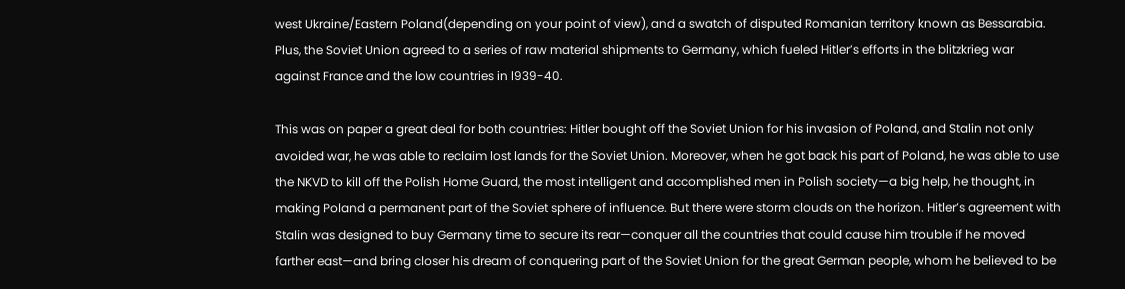west Ukraine/Eastern Poland(depending on your point of view), and a swatch of disputed Romanian territory known as Bessarabia. Plus, the Soviet Union agreed to a series of raw material shipments to Germany, which fueled Hitler’s efforts in the blitzkrieg war against France and the low countries in l939-40.

This was on paper a great deal for both countries: Hitler bought off the Soviet Union for his invasion of Poland, and Stalin not only avoided war, he was able to reclaim lost lands for the Soviet Union. Moreover, when he got back his part of Poland, he was able to use the NKVD to kill off the Polish Home Guard, the most intelligent and accomplished men in Polish society—a big help, he thought, in making Poland a permanent part of the Soviet sphere of influence. But there were storm clouds on the horizon. Hitler’s agreement with Stalin was designed to buy Germany time to secure its rear—conquer all the countries that could cause him trouble if he moved farther east—and bring closer his dream of conquering part of the Soviet Union for the great German people, whom he believed to be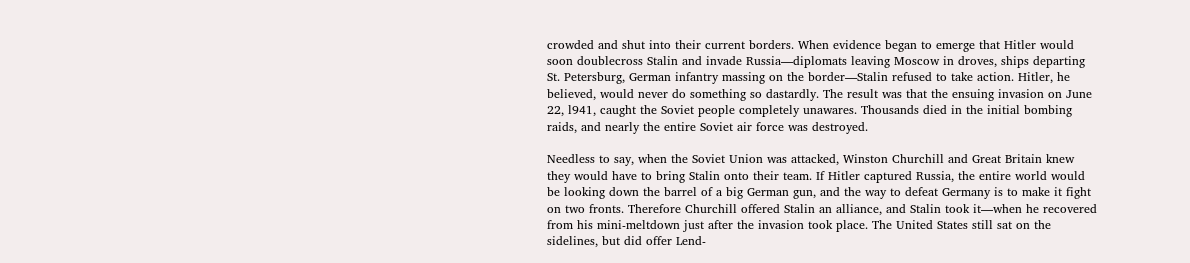crowded and shut into their current borders. When evidence began to emerge that Hitler would soon doublecross Stalin and invade Russia—diplomats leaving Moscow in droves, ships departing St. Petersburg, German infantry massing on the border—Stalin refused to take action. Hitler, he believed, would never do something so dastardly. The result was that the ensuing invasion on June 22, l941, caught the Soviet people completely unawares. Thousands died in the initial bombing raids, and nearly the entire Soviet air force was destroyed.

Needless to say, when the Soviet Union was attacked, Winston Churchill and Great Britain knew they would have to bring Stalin onto their team. If Hitler captured Russia, the entire world would be looking down the barrel of a big German gun, and the way to defeat Germany is to make it fight on two fronts. Therefore Churchill offered Stalin an alliance, and Stalin took it—when he recovered from his mini-meltdown just after the invasion took place. The United States still sat on the sidelines, but did offer Lend-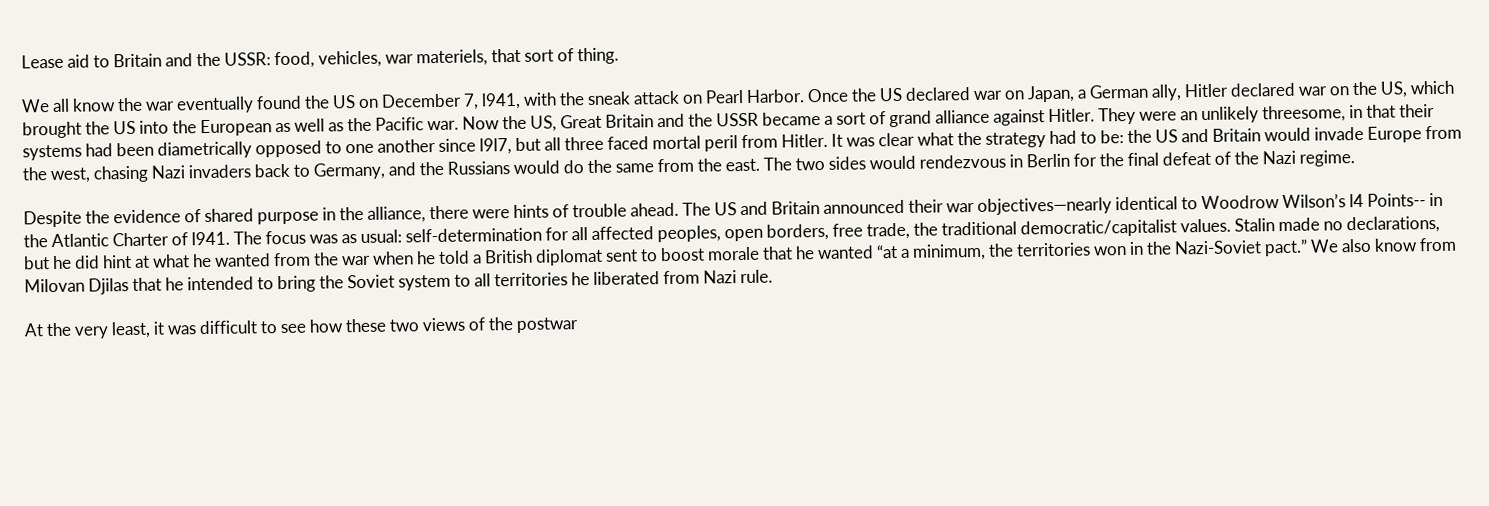Lease aid to Britain and the USSR: food, vehicles, war materiels, that sort of thing.

We all know the war eventually found the US on December 7, l941, with the sneak attack on Pearl Harbor. Once the US declared war on Japan, a German ally, Hitler declared war on the US, which brought the US into the European as well as the Pacific war. Now the US, Great Britain and the USSR became a sort of grand alliance against Hitler. They were an unlikely threesome, in that their systems had been diametrically opposed to one another since l9l7, but all three faced mortal peril from Hitler. It was clear what the strategy had to be: the US and Britain would invade Europe from the west, chasing Nazi invaders back to Germany, and the Russians would do the same from the east. The two sides would rendezvous in Berlin for the final defeat of the Nazi regime.

Despite the evidence of shared purpose in the alliance, there were hints of trouble ahead. The US and Britain announced their war objectives—nearly identical to Woodrow Wilson’s l4 Points-- in the Atlantic Charter of l941. The focus was as usual: self-determination for all affected peoples, open borders, free trade, the traditional democratic/capitalist values. Stalin made no declarations, but he did hint at what he wanted from the war when he told a British diplomat sent to boost morale that he wanted “at a minimum, the territories won in the Nazi-Soviet pact.” We also know from Milovan Djilas that he intended to bring the Soviet system to all territories he liberated from Nazi rule.

At the very least, it was difficult to see how these two views of the postwar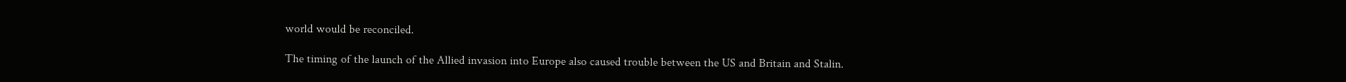world would be reconciled.

The timing of the launch of the Allied invasion into Europe also caused trouble between the US and Britain and Stalin.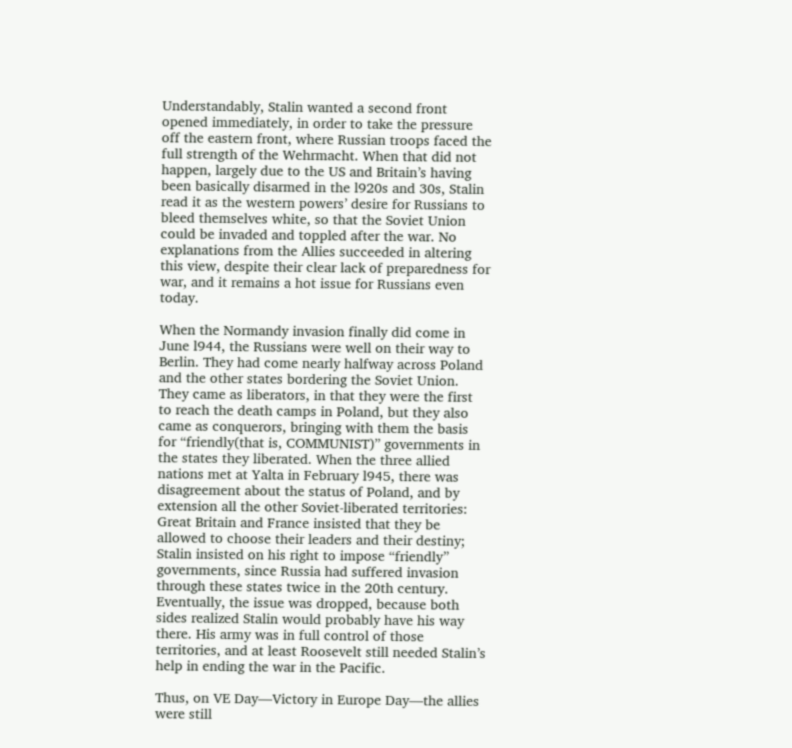Understandably, Stalin wanted a second front opened immediately, in order to take the pressure off the eastern front, where Russian troops faced the full strength of the Wehrmacht. When that did not happen, largely due to the US and Britain’s having been basically disarmed in the l920s and 30s, Stalin read it as the western powers’ desire for Russians to bleed themselves white, so that the Soviet Union could be invaded and toppled after the war. No explanations from the Allies succeeded in altering this view, despite their clear lack of preparedness for war, and it remains a hot issue for Russians even today.

When the Normandy invasion finally did come in June l944, the Russians were well on their way to Berlin. They had come nearly halfway across Poland and the other states bordering the Soviet Union. They came as liberators, in that they were the first to reach the death camps in Poland, but they also came as conquerors, bringing with them the basis for “friendly(that is, COMMUNIST)” governments in the states they liberated. When the three allied nations met at Yalta in February l945, there was disagreement about the status of Poland, and by extension all the other Soviet-liberated territories: Great Britain and France insisted that they be allowed to choose their leaders and their destiny; Stalin insisted on his right to impose “friendly” governments, since Russia had suffered invasion through these states twice in the 20th century. Eventually, the issue was dropped, because both sides realized Stalin would probably have his way there. His army was in full control of those territories, and at least Roosevelt still needed Stalin’s help in ending the war in the Pacific.

Thus, on VE Day—Victory in Europe Day—the allies were still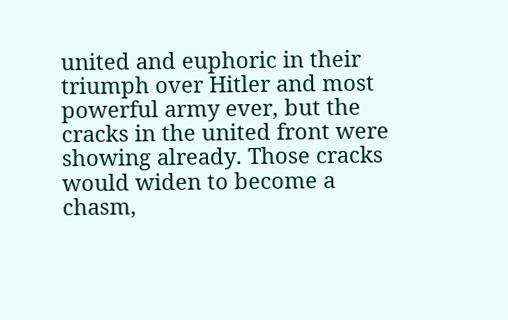united and euphoric in their triumph over Hitler and most powerful army ever, but the cracks in the united front were showing already. Those cracks would widen to become a chasm,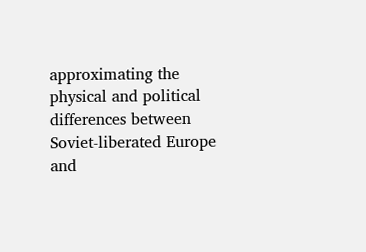approximating the physical and political differences between Soviet-liberated Europe and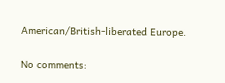American/British-liberated Europe.

No comments: